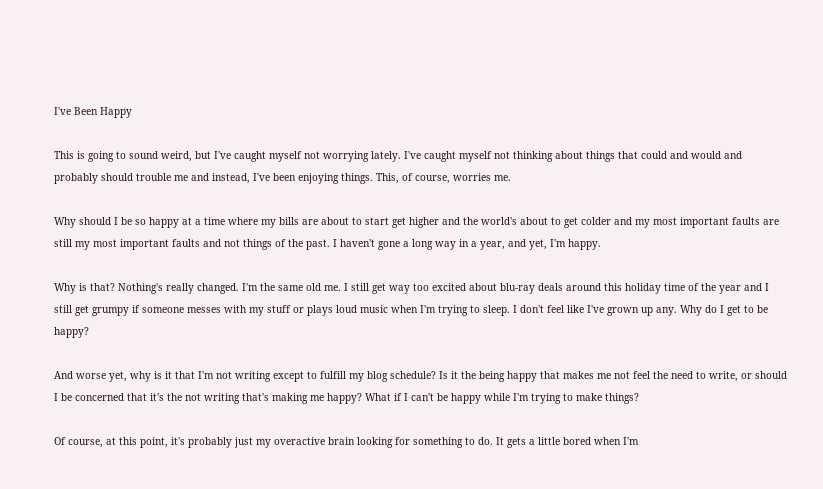I've Been Happy

This is going to sound weird, but I've caught myself not worrying lately. I've caught myself not thinking about things that could and would and probably should trouble me and instead, I've been enjoying things. This, of course, worries me.

Why should I be so happy at a time where my bills are about to start get higher and the world's about to get colder and my most important faults are still my most important faults and not things of the past. I haven't gone a long way in a year, and yet, I'm happy.

Why is that? Nothing's really changed. I'm the same old me. I still get way too excited about blu-ray deals around this holiday time of the year and I still get grumpy if someone messes with my stuff or plays loud music when I'm trying to sleep. I don't feel like I've grown up any. Why do I get to be happy?

And worse yet, why is it that I'm not writing except to fulfill my blog schedule? Is it the being happy that makes me not feel the need to write, or should I be concerned that it's the not writing that's making me happy? What if I can't be happy while I'm trying to make things?

Of course, at this point, it's probably just my overactive brain looking for something to do. It gets a little bored when I'm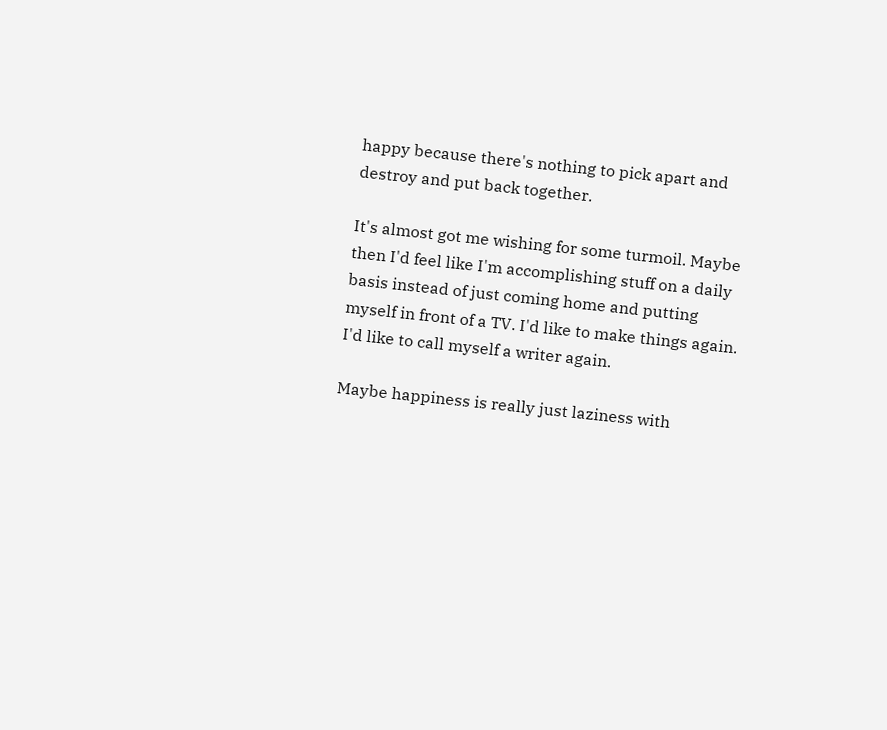happy because there's nothing to pick apart and destroy and put back together.

It's almost got me wishing for some turmoil. Maybe then I'd feel like I'm accomplishing stuff on a daily basis instead of just coming home and putting myself in front of a TV. I'd like to make things again. I'd like to call myself a writer again.

Maybe happiness is really just laziness with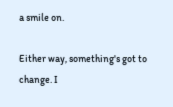a smile on.

Either way, something's got to change. I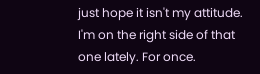just hope it isn't my attitude. I'm on the right side of that one lately. For once.